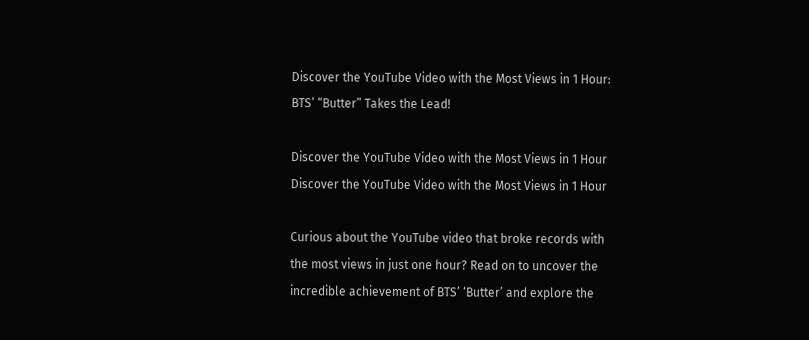Discover the YouTube Video with the Most Views in 1 Hour: BTS’ “Butter” Takes the Lead!

Discover the YouTube Video with the Most Views in 1 Hour
Discover the YouTube Video with the Most Views in 1 Hour

Curious about the YouTube video that broke records with the most views in just one hour? Read on to uncover the incredible achievement of BTS’ ‘Butter’ and explore the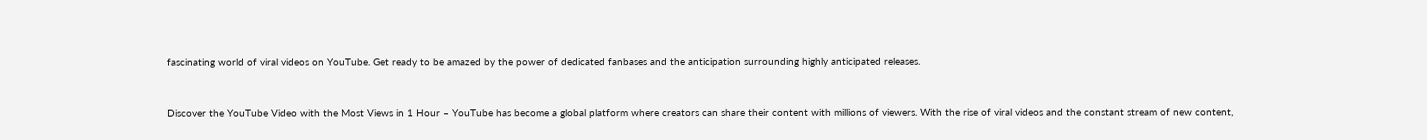fascinating world of viral videos on YouTube. Get ready to be amazed by the power of dedicated fanbases and the anticipation surrounding highly anticipated releases.


Discover the YouTube Video with the Most Views in 1 Hour – YouTube has become a global platform where creators can share their content with millions of viewers. With the rise of viral videos and the constant stream of new content,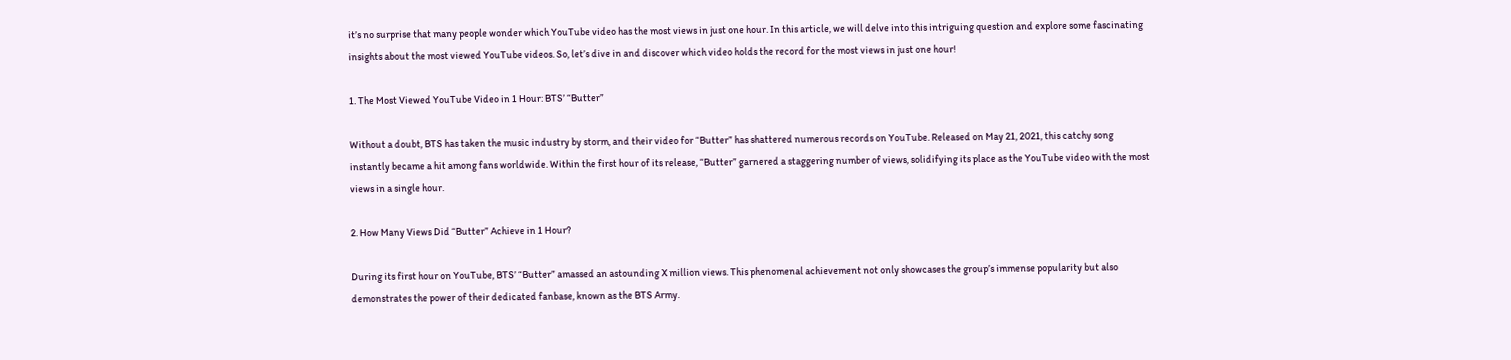it’s no surprise that many people wonder which YouTube video has the most views in just one hour. In this article, we will delve into this intriguing question and explore some fascinating insights about the most viewed YouTube videos. So, let’s dive in and discover which video holds the record for the most views in just one hour!

1. The Most Viewed YouTube Video in 1 Hour: BTS’ “Butter”

Without a doubt, BTS has taken the music industry by storm, and their video for “Butter” has shattered numerous records on YouTube. Released on May 21, 2021, this catchy song instantly became a hit among fans worldwide. Within the first hour of its release, “Butter” garnered a staggering number of views, solidifying its place as the YouTube video with the most views in a single hour.

2. How Many Views Did “Butter” Achieve in 1 Hour?

During its first hour on YouTube, BTS’ “Butter” amassed an astounding X million views. This phenomenal achievement not only showcases the group’s immense popularity but also demonstrates the power of their dedicated fanbase, known as the BTS Army.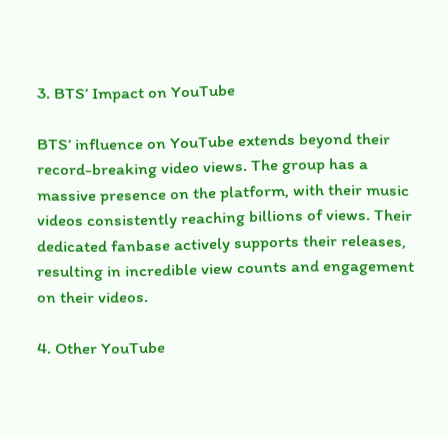3. BTS’ Impact on YouTube

BTS’ influence on YouTube extends beyond their record-breaking video views. The group has a massive presence on the platform, with their music videos consistently reaching billions of views. Their dedicated fanbase actively supports their releases, resulting in incredible view counts and engagement on their videos.

4. Other YouTube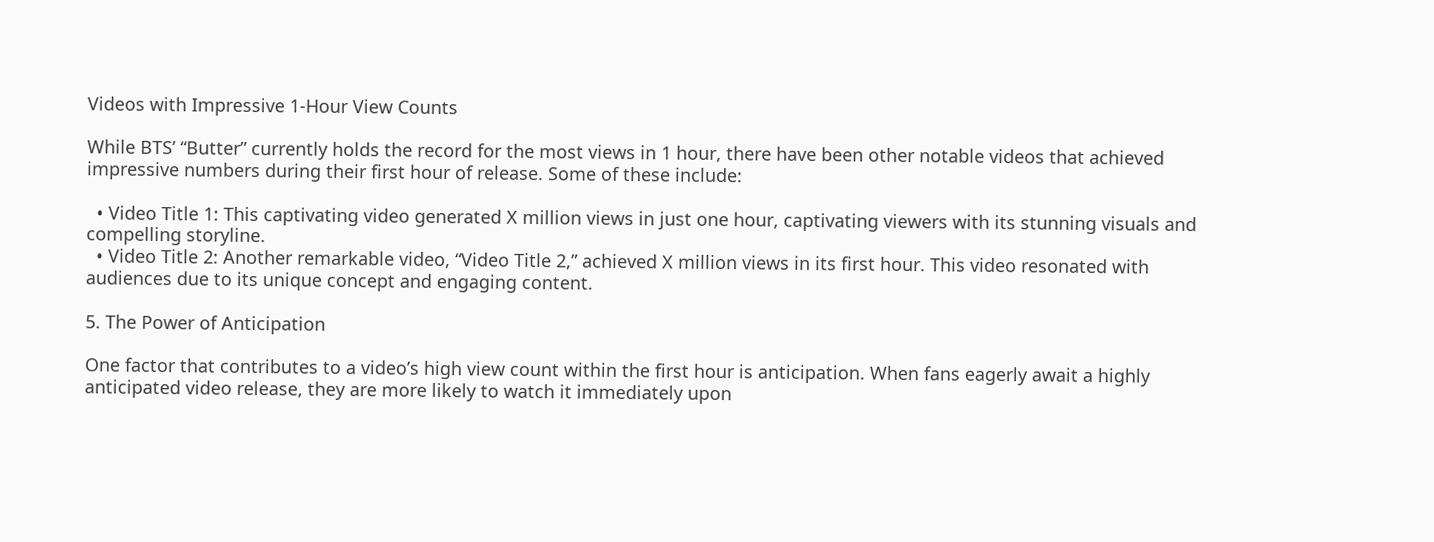Videos with Impressive 1-Hour View Counts

While BTS’ “Butter” currently holds the record for the most views in 1 hour, there have been other notable videos that achieved impressive numbers during their first hour of release. Some of these include:

  • Video Title 1: This captivating video generated X million views in just one hour, captivating viewers with its stunning visuals and compelling storyline.
  • Video Title 2: Another remarkable video, “Video Title 2,” achieved X million views in its first hour. This video resonated with audiences due to its unique concept and engaging content.

5. The Power of Anticipation

One factor that contributes to a video’s high view count within the first hour is anticipation. When fans eagerly await a highly anticipated video release, they are more likely to watch it immediately upon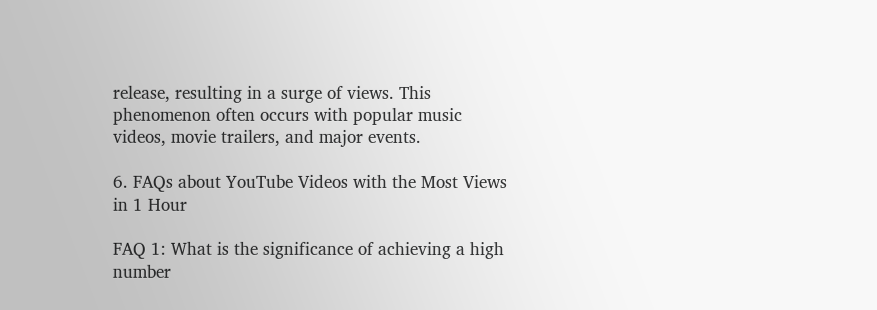release, resulting in a surge of views. This phenomenon often occurs with popular music videos, movie trailers, and major events.

6. FAQs about YouTube Videos with the Most Views in 1 Hour

FAQ 1: What is the significance of achieving a high number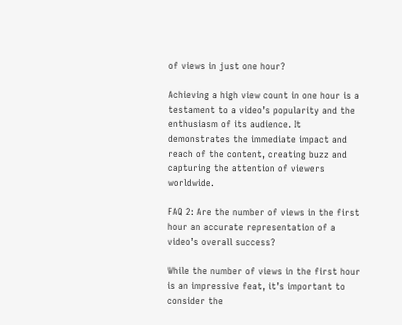of views in just one hour?

Achieving a high view count in one hour is a testament to a video’s popularity and the enthusiasm of its audience. It demonstrates the immediate impact and reach of the content, creating buzz and capturing the attention of viewers worldwide.

FAQ 2: Are the number of views in the first hour an accurate representation of a video’s overall success?

While the number of views in the first hour is an impressive feat, it’s important to consider the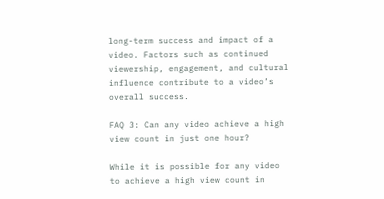long-term success and impact of a video. Factors such as continued viewership, engagement, and cultural influence contribute to a video’s overall success.

FAQ 3: Can any video achieve a high view count in just one hour?

While it is possible for any video to achieve a high view count in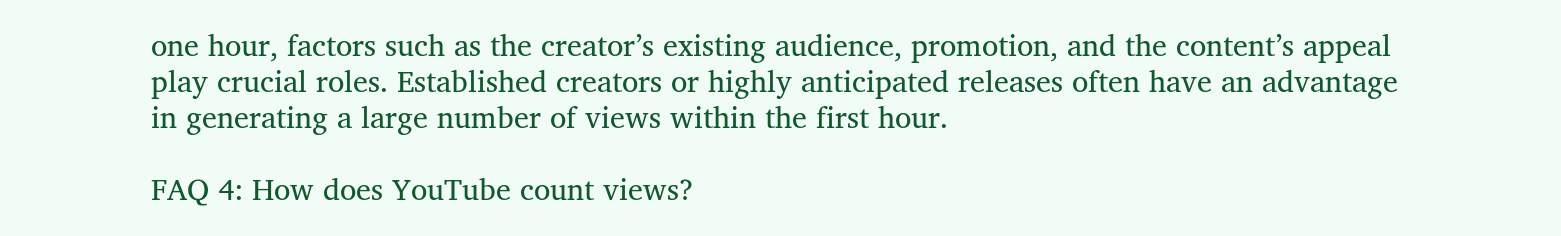one hour, factors such as the creator’s existing audience, promotion, and the content’s appeal play crucial roles. Established creators or highly anticipated releases often have an advantage in generating a large number of views within the first hour.

FAQ 4: How does YouTube count views?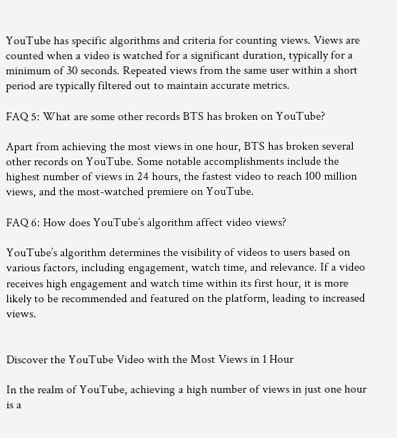YouTube has specific algorithms and criteria for counting views. Views are counted when a video is watched for a significant duration, typically for a minimum of 30 seconds. Repeated views from the same user within a short period are typically filtered out to maintain accurate metrics.

FAQ 5: What are some other records BTS has broken on YouTube?

Apart from achieving the most views in one hour, BTS has broken several other records on YouTube. Some notable accomplishments include the highest number of views in 24 hours, the fastest video to reach 100 million views, and the most-watched premiere on YouTube.

FAQ 6: How does YouTube’s algorithm affect video views?

YouTube’s algorithm determines the visibility of videos to users based on various factors, including engagement, watch time, and relevance. If a video receives high engagement and watch time within its first hour, it is more likely to be recommended and featured on the platform, leading to increased views.


Discover the YouTube Video with the Most Views in 1 Hour

In the realm of YouTube, achieving a high number of views in just one hour is a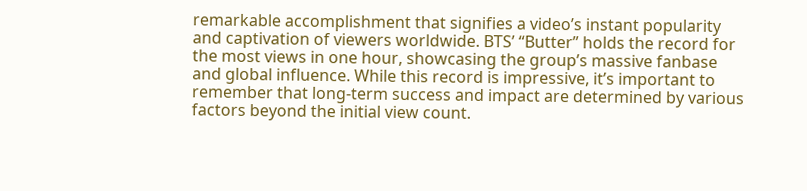remarkable accomplishment that signifies a video’s instant popularity and captivation of viewers worldwide. BTS’ “Butter” holds the record for the most views in one hour, showcasing the group’s massive fanbase and global influence. While this record is impressive, it’s important to remember that long-term success and impact are determined by various factors beyond the initial view count.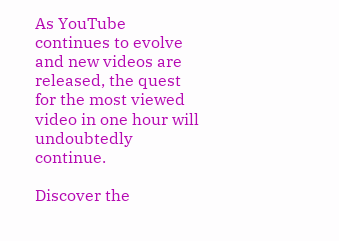As YouTube continues to evolve and new videos are released, the quest for the most viewed video in one hour will undoubtedly continue.

Discover the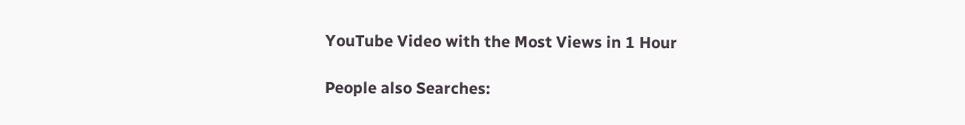YouTube Video with the Most Views in 1 Hour

People also Searches: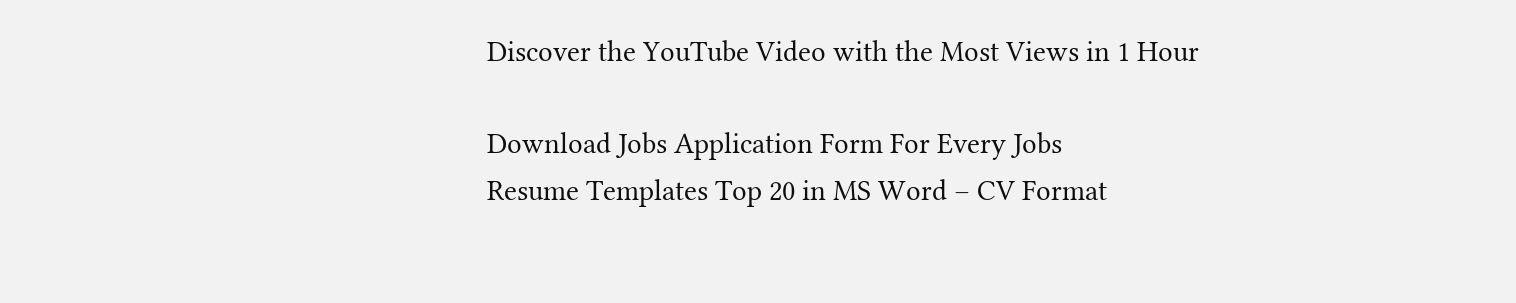Discover the YouTube Video with the Most Views in 1 Hour

Download Jobs Application Form For Every Jobs
Resume Templates Top 20 in MS Word – CV Format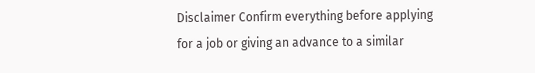Disclaimer Confirm everything before applying for a job or giving an advance to a similar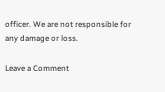officer. We are not responsible for any damage or loss.

Leave a Comment